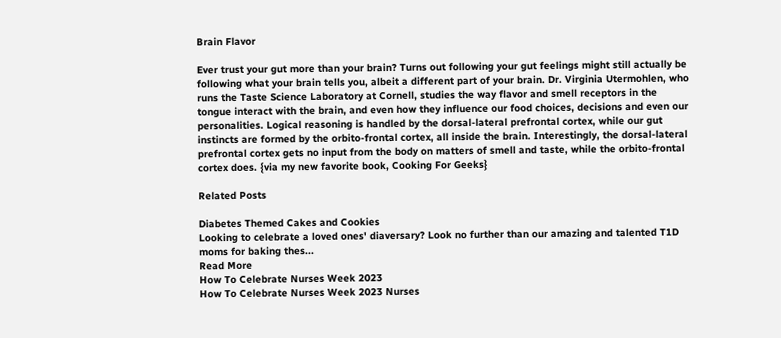Brain Flavor

Ever trust your gut more than your brain? Turns out following your gut feelings might still actually be following what your brain tells you, albeit a different part of your brain. Dr. Virginia Utermohlen, who runs the Taste Science Laboratory at Cornell, studies the way flavor and smell receptors in the tongue interact with the brain, and even how they influence our food choices, decisions and even our personalities. Logical reasoning is handled by the dorsal-lateral prefrontal cortex, while our gut instincts are formed by the orbito-frontal cortex, all inside the brain. Interestingly, the dorsal-lateral prefrontal cortex gets no input from the body on matters of smell and taste, while the orbito-frontal cortex does. {via my new favorite book, Cooking For Geeks}

Related Posts

Diabetes Themed Cakes and Cookies
Looking to celebrate a loved ones' diaversary? Look no further than our amazing and talented T1D moms for baking thes...
Read More
How To Celebrate Nurses Week 2023
How To Celebrate Nurses Week 2023 Nurses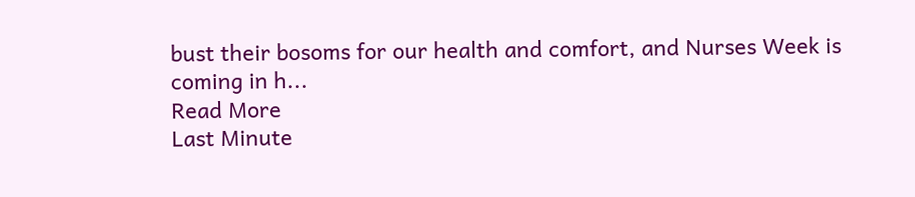bust their bosoms for our health and comfort, and Nurses Week is coming in h...
Read More
Last Minute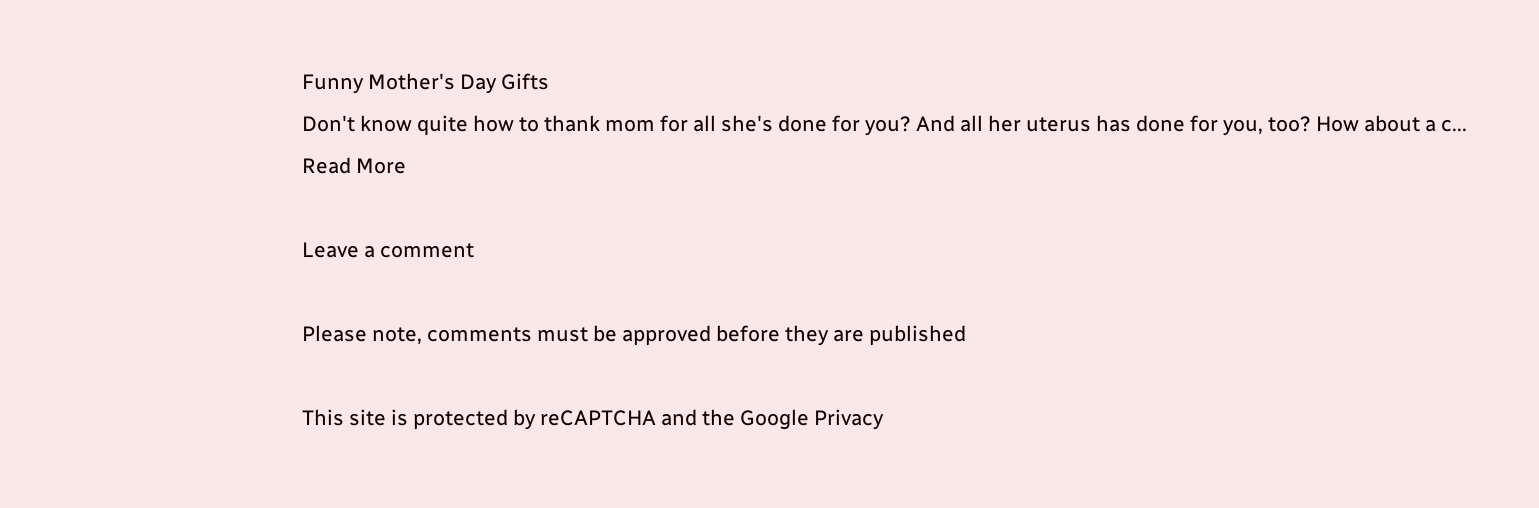Funny Mother's Day Gifts
Don't know quite how to thank mom for all she's done for you? And all her uterus has done for you, too? How about a c...
Read More

Leave a comment

Please note, comments must be approved before they are published

This site is protected by reCAPTCHA and the Google Privacy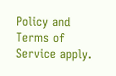Policy and Terms of Service apply.